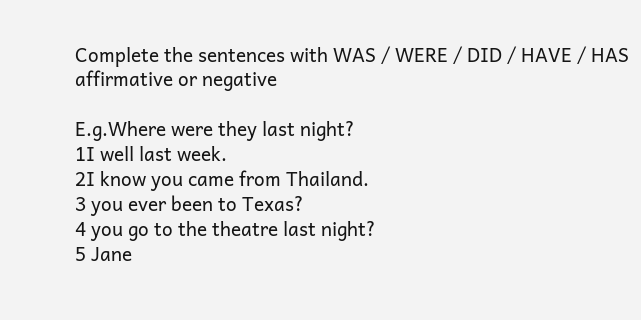Complete the sentences with WAS / WERE / DID / HAVE / HAS affirmative or negative

E.g.Where were they last night?
1I well last week.
2I know you came from Thailand.
3 you ever been to Texas?
4 you go to the theatre last night?
5 Jane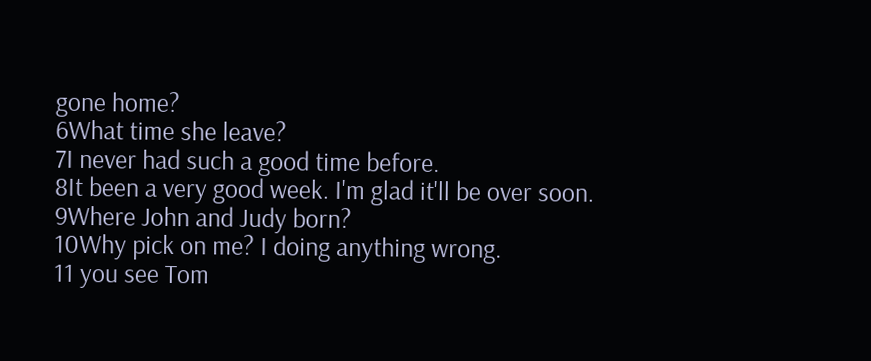gone home?
6What time she leave?
7I never had such a good time before.
8It been a very good week. I'm glad it'll be over soon.
9Where John and Judy born?
10Why pick on me? I doing anything wrong.
11 you see Tom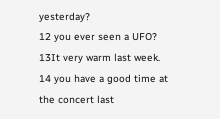yesterday?
12 you ever seen a UFO?
13It very warm last week.
14 you have a good time at the concert last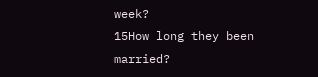week?
15How long they been married?